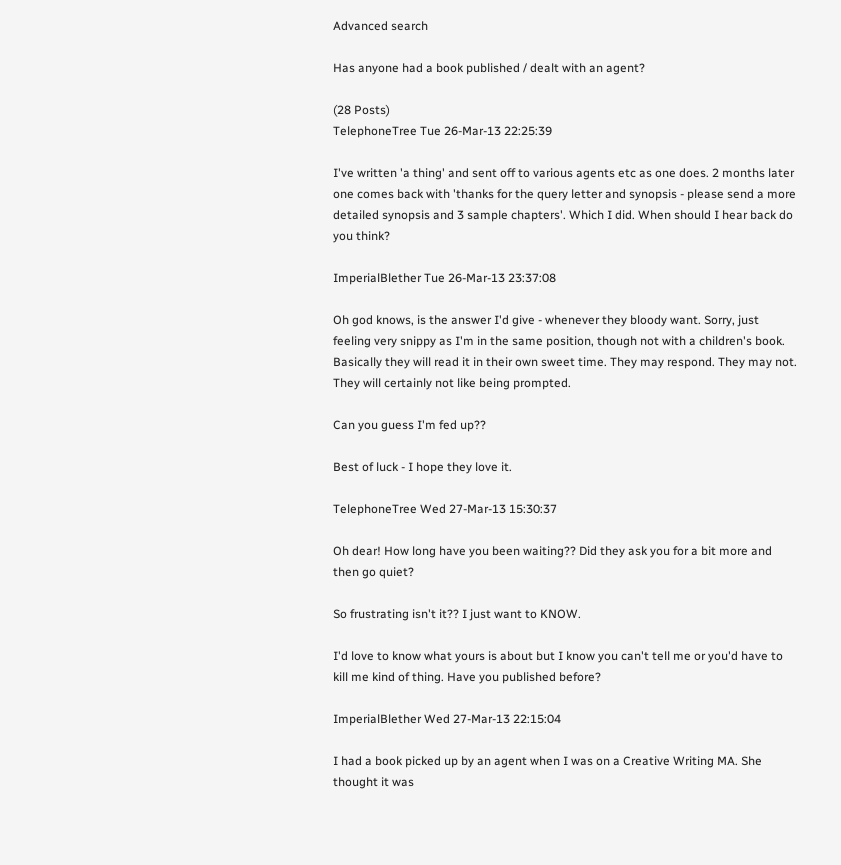Advanced search

Has anyone had a book published / dealt with an agent?

(28 Posts)
TelephoneTree Tue 26-Mar-13 22:25:39

I've written 'a thing' and sent off to various agents etc as one does. 2 months later one comes back with 'thanks for the query letter and synopsis - please send a more detailed synopsis and 3 sample chapters'. Which I did. When should I hear back do you think?

ImperialBlether Tue 26-Mar-13 23:37:08

Oh god knows, is the answer I'd give - whenever they bloody want. Sorry, just feeling very snippy as I'm in the same position, though not with a children's book. Basically they will read it in their own sweet time. They may respond. They may not. They will certainly not like being prompted.

Can you guess I'm fed up??

Best of luck - I hope they love it.

TelephoneTree Wed 27-Mar-13 15:30:37

Oh dear! How long have you been waiting?? Did they ask you for a bit more and then go quiet?

So frustrating isn't it?? I just want to KNOW.

I'd love to know what yours is about but I know you can't tell me or you'd have to kill me kind of thing. Have you published before?

ImperialBlether Wed 27-Mar-13 22:15:04

I had a book picked up by an agent when I was on a Creative Writing MA. She thought it was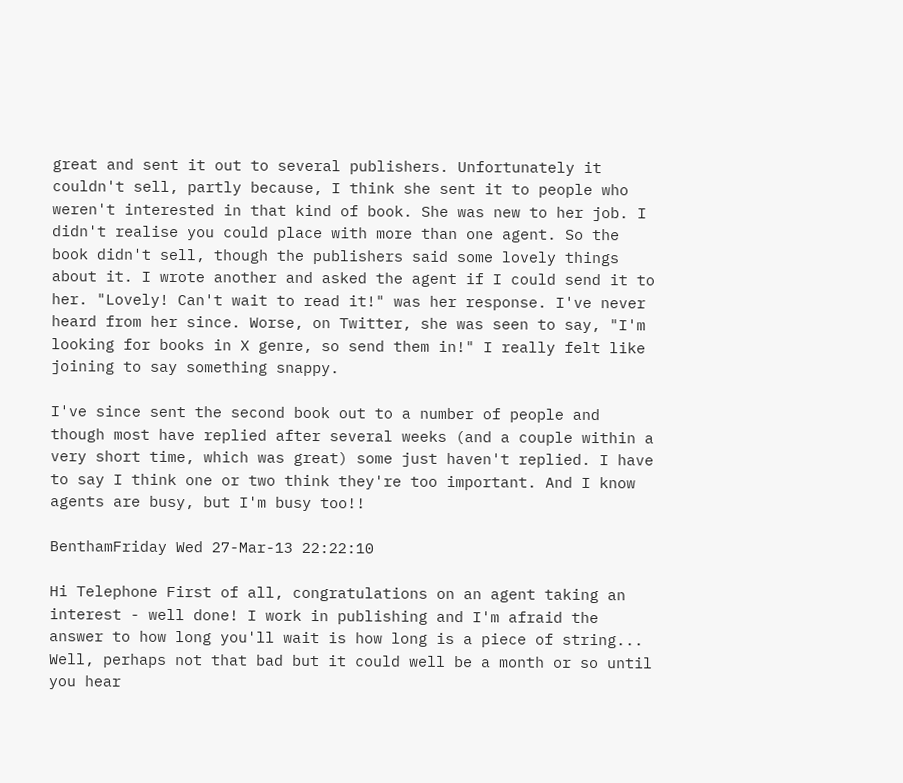great and sent it out to several publishers. Unfortunately it couldn't sell, partly because, I think she sent it to people who weren't interested in that kind of book. She was new to her job. I didn't realise you could place with more than one agent. So the book didn't sell, though the publishers said some lovely things about it. I wrote another and asked the agent if I could send it to her. "Lovely! Can't wait to read it!" was her response. I've never heard from her since. Worse, on Twitter, she was seen to say, "I'm looking for books in X genre, so send them in!" I really felt like joining to say something snappy.

I've since sent the second book out to a number of people and though most have replied after several weeks (and a couple within a very short time, which was great) some just haven't replied. I have to say I think one or two think they're too important. And I know agents are busy, but I'm busy too!!

BenthamFriday Wed 27-Mar-13 22:22:10

Hi Telephone First of all, congratulations on an agent taking an interest - well done! I work in publishing and I'm afraid the answer to how long you'll wait is how long is a piece of string... Well, perhaps not that bad but it could well be a month or so until you hear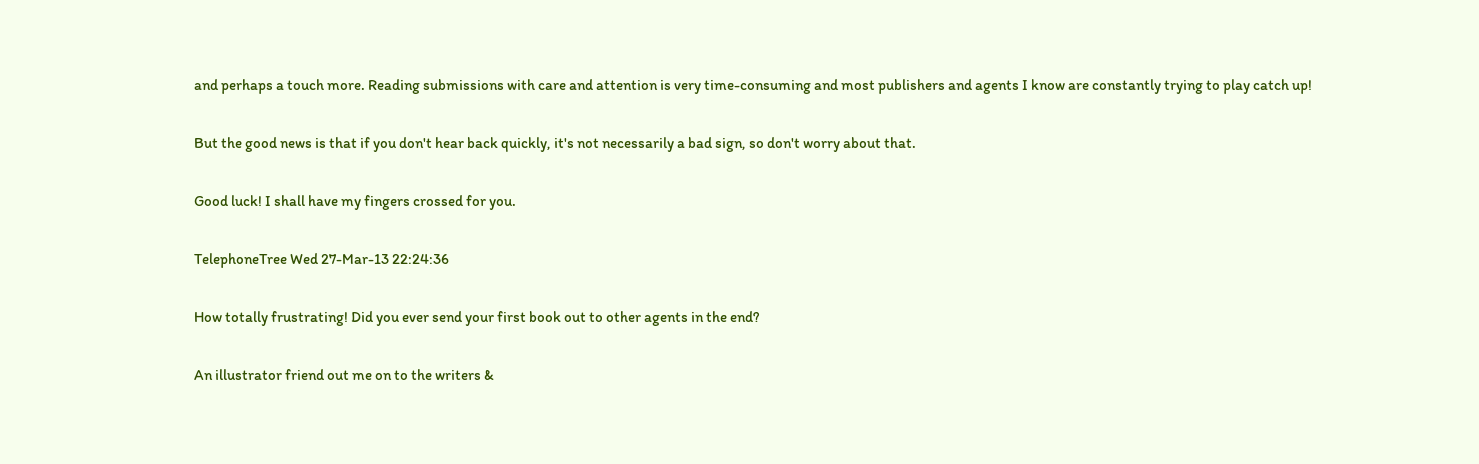and perhaps a touch more. Reading submissions with care and attention is very time-consuming and most publishers and agents I know are constantly trying to play catch up!

But the good news is that if you don't hear back quickly, it's not necessarily a bad sign, so don't worry about that.

Good luck! I shall have my fingers crossed for you.

TelephoneTree Wed 27-Mar-13 22:24:36

How totally frustrating! Did you ever send your first book out to other agents in the end?

An illustrator friend out me on to the writers &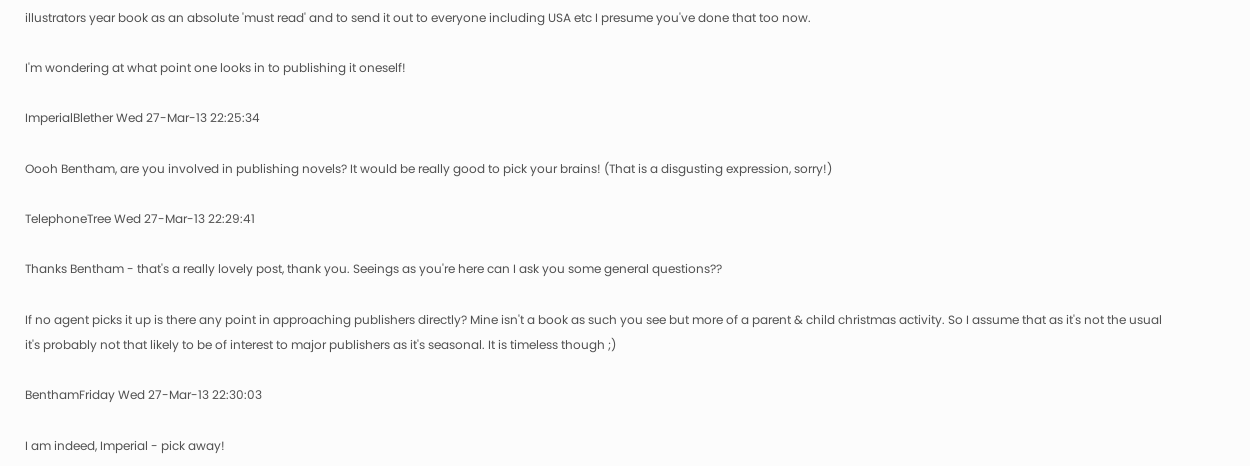illustrators year book as an absolute 'must read' and to send it out to everyone including USA etc I presume you've done that too now.

I'm wondering at what point one looks in to publishing it oneself!

ImperialBlether Wed 27-Mar-13 22:25:34

Oooh Bentham, are you involved in publishing novels? It would be really good to pick your brains! (That is a disgusting expression, sorry!)

TelephoneTree Wed 27-Mar-13 22:29:41

Thanks Bentham - that's a really lovely post, thank you. Seeings as you're here can I ask you some general questions??

If no agent picks it up is there any point in approaching publishers directly? Mine isn't a book as such you see but more of a parent & child christmas activity. So I assume that as it's not the usual it's probably not that likely to be of interest to major publishers as it's seasonal. It is timeless though ;)

BenthamFriday Wed 27-Mar-13 22:30:03

I am indeed, Imperial - pick away!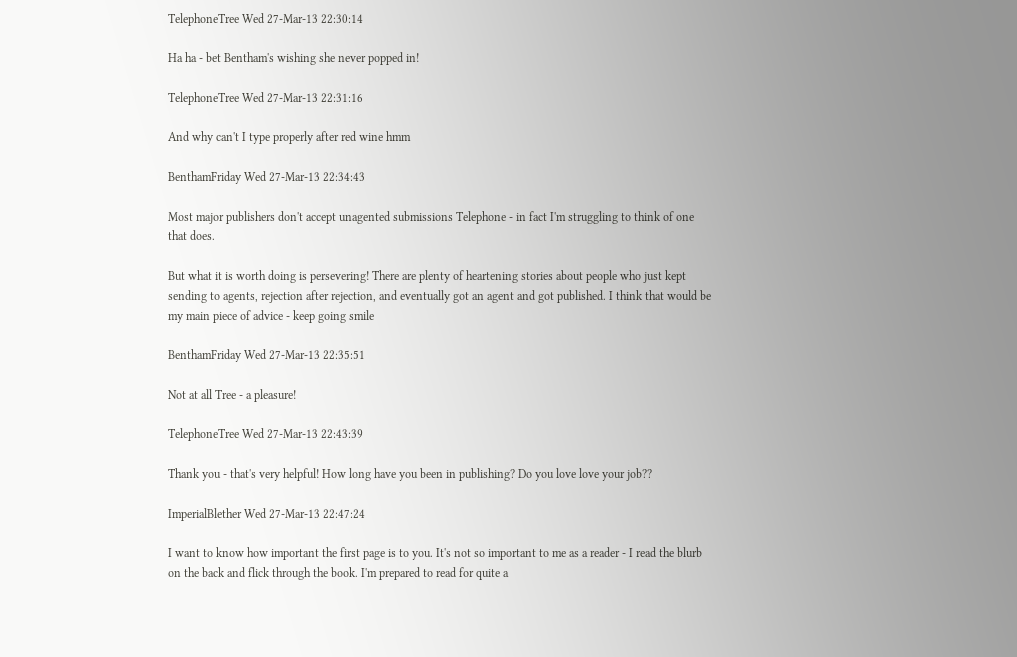TelephoneTree Wed 27-Mar-13 22:30:14

Ha ha - bet Bentham's wishing she never popped in!

TelephoneTree Wed 27-Mar-13 22:31:16

And why can't I type properly after red wine hmm

BenthamFriday Wed 27-Mar-13 22:34:43

Most major publishers don't accept unagented submissions Telephone - in fact I'm struggling to think of one that does.

But what it is worth doing is persevering! There are plenty of heartening stories about people who just kept sending to agents, rejection after rejection, and eventually got an agent and got published. I think that would be my main piece of advice - keep going smile

BenthamFriday Wed 27-Mar-13 22:35:51

Not at all Tree - a pleasure!

TelephoneTree Wed 27-Mar-13 22:43:39

Thank you - that's very helpful! How long have you been in publishing? Do you love love your job??

ImperialBlether Wed 27-Mar-13 22:47:24

I want to know how important the first page is to you. It's not so important to me as a reader - I read the blurb on the back and flick through the book. I'm prepared to read for quite a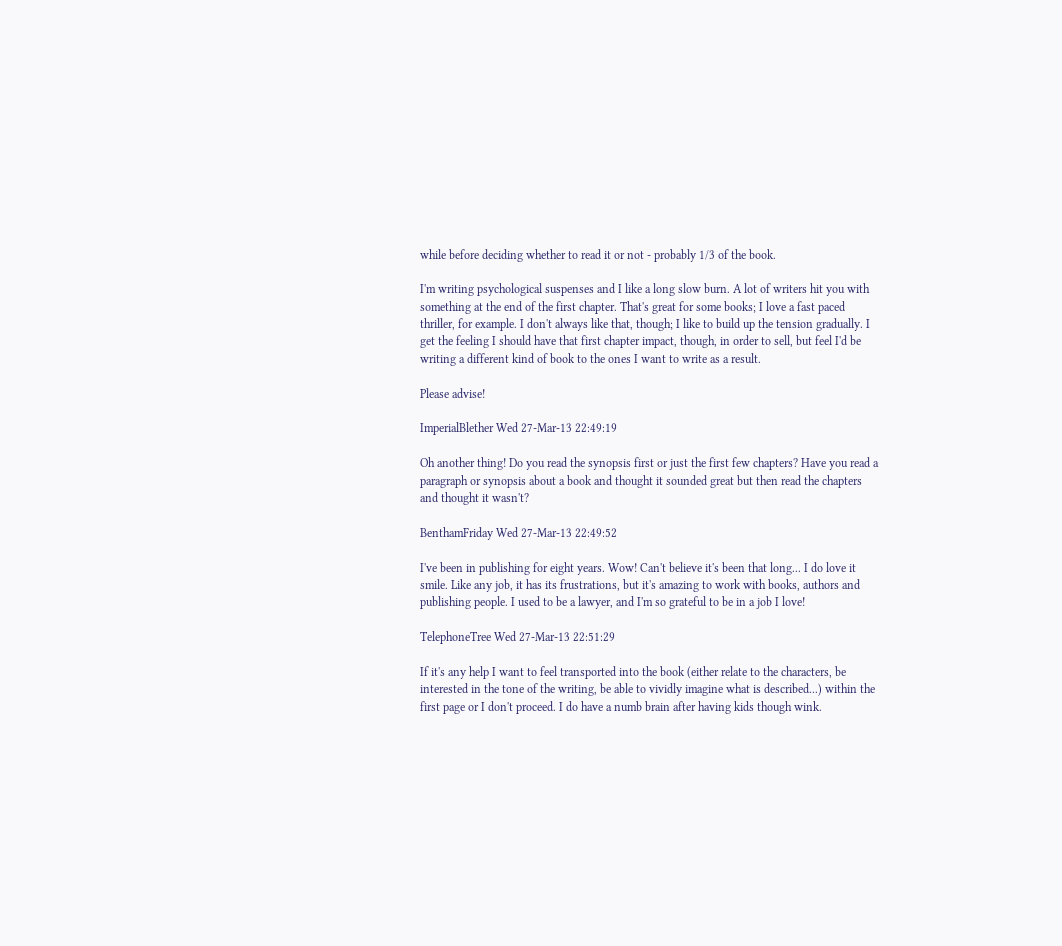while before deciding whether to read it or not - probably 1/3 of the book.

I'm writing psychological suspenses and I like a long slow burn. A lot of writers hit you with something at the end of the first chapter. That's great for some books; I love a fast paced thriller, for example. I don't always like that, though; I like to build up the tension gradually. I get the feeling I should have that first chapter impact, though, in order to sell, but feel I'd be writing a different kind of book to the ones I want to write as a result.

Please advise!

ImperialBlether Wed 27-Mar-13 22:49:19

Oh another thing! Do you read the synopsis first or just the first few chapters? Have you read a paragraph or synopsis about a book and thought it sounded great but then read the chapters and thought it wasn't?

BenthamFriday Wed 27-Mar-13 22:49:52

I've been in publishing for eight years. Wow! Can't believe it's been that long... I do love it smile. Like any job, it has its frustrations, but it's amazing to work with books, authors and publishing people. I used to be a lawyer, and I'm so grateful to be in a job I love!

TelephoneTree Wed 27-Mar-13 22:51:29

If it's any help I want to feel transported into the book (either relate to the characters, be interested in the tone of the writing, be able to vividly imagine what is described...) within the first page or I don't proceed. I do have a numb brain after having kids though wink.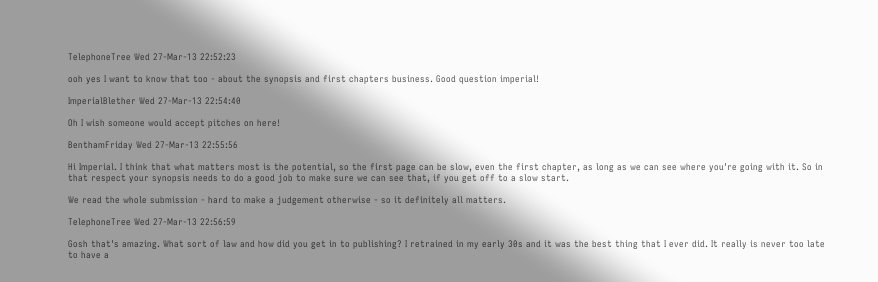TelephoneTree Wed 27-Mar-13 22:52:23

ooh yes I want to know that too - about the synopsis and first chapters business. Good question imperial!

ImperialBlether Wed 27-Mar-13 22:54:40

Oh I wish someone would accept pitches on here!

BenthamFriday Wed 27-Mar-13 22:55:56

Hi Imperial. I think that what matters most is the potential, so the first page can be slow, even the first chapter, as long as we can see where you're going with it. So in that respect your synopsis needs to do a good job to make sure we can see that, if you get off to a slow start.

We read the whole submission - hard to make a judgement otherwise - so it definitely all matters.

TelephoneTree Wed 27-Mar-13 22:56:59

Gosh that's amazing. What sort of law and how did you get in to publishing? I retrained in my early 30s and it was the best thing that I ever did. It really is never too late to have a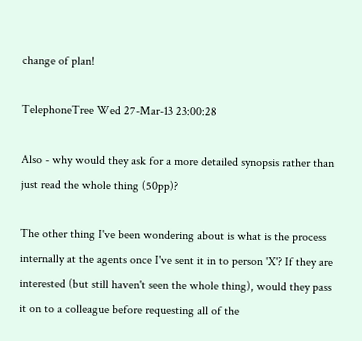change of plan!

TelephoneTree Wed 27-Mar-13 23:00:28

Also - why would they ask for a more detailed synopsis rather than just read the whole thing (50pp)?

The other thing I've been wondering about is what is the process internally at the agents once I've sent it in to person 'X'? If they are interested (but still haven't seen the whole thing), would they pass it on to a colleague before requesting all of the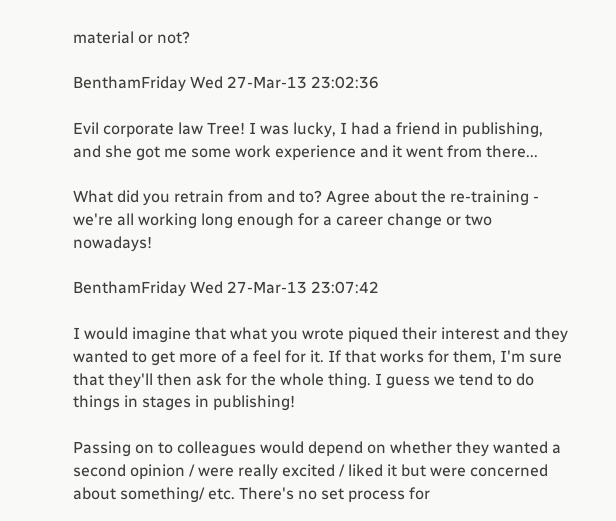material or not?

BenthamFriday Wed 27-Mar-13 23:02:36

Evil corporate law Tree! I was lucky, I had a friend in publishing, and she got me some work experience and it went from there...

What did you retrain from and to? Agree about the re-training - we're all working long enough for a career change or two nowadays!

BenthamFriday Wed 27-Mar-13 23:07:42

I would imagine that what you wrote piqued their interest and they wanted to get more of a feel for it. If that works for them, I'm sure that they'll then ask for the whole thing. I guess we tend to do things in stages in publishing!

Passing on to colleagues would depend on whether they wanted a second opinion / were really excited / liked it but were concerned about something/ etc. There's no set process for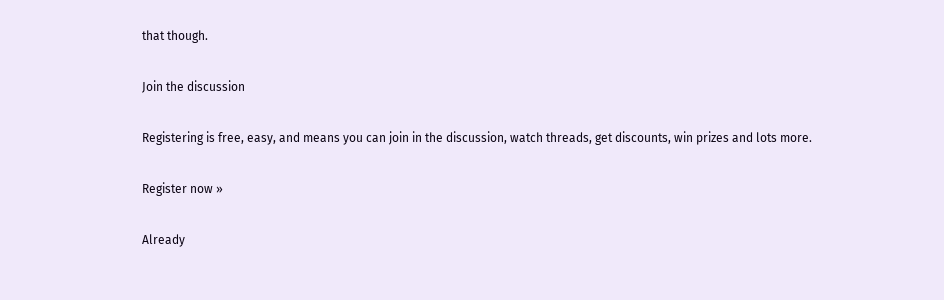that though.

Join the discussion

Registering is free, easy, and means you can join in the discussion, watch threads, get discounts, win prizes and lots more.

Register now »

Already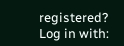registered? Log in with: